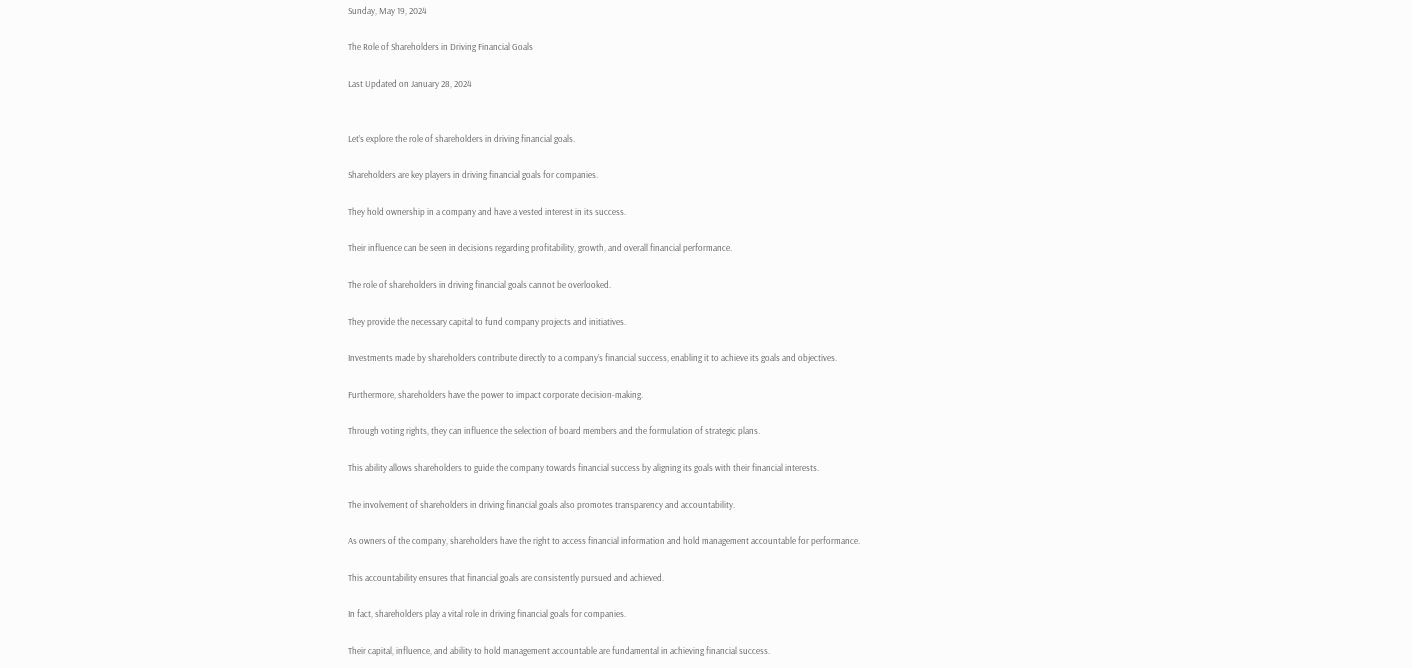Sunday, May 19, 2024

The Role of Shareholders in Driving Financial Goals

Last Updated on January 28, 2024


Let’s explore the role of shareholders in driving financial goals.

Shareholders are key players in driving financial goals for companies.

They hold ownership in a company and have a vested interest in its success.

Their influence can be seen in decisions regarding profitability, growth, and overall financial performance.

The role of shareholders in driving financial goals cannot be overlooked.

They provide the necessary capital to fund company projects and initiatives.

Investments made by shareholders contribute directly to a company’s financial success, enabling it to achieve its goals and objectives.

Furthermore, shareholders have the power to impact corporate decision-making.

Through voting rights, they can influence the selection of board members and the formulation of strategic plans.

This ability allows shareholders to guide the company towards financial success by aligning its goals with their financial interests.

The involvement of shareholders in driving financial goals also promotes transparency and accountability.

As owners of the company, shareholders have the right to access financial information and hold management accountable for performance.

This accountability ensures that financial goals are consistently pursued and achieved.

In fact, shareholders play a vital role in driving financial goals for companies.

Their capital, influence, and ability to hold management accountable are fundamental in achieving financial success.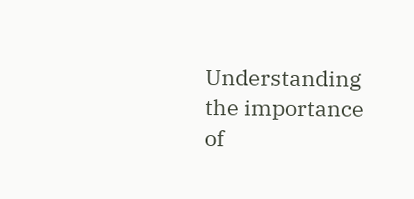Understanding the importance of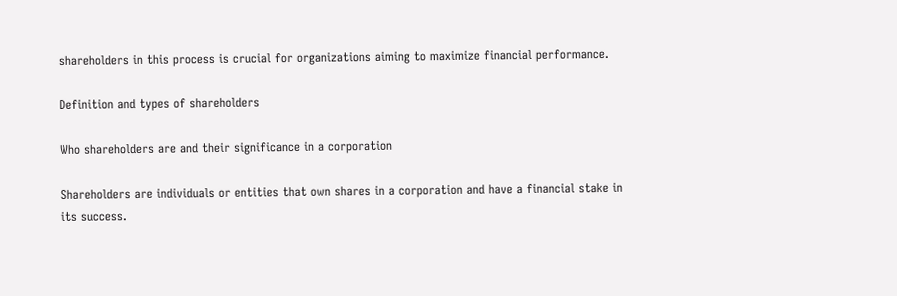shareholders in this process is crucial for organizations aiming to maximize financial performance.

Definition and types of shareholders

Who shareholders are and their significance in a corporation

Shareholders are individuals or entities that own shares in a corporation and have a financial stake in its success.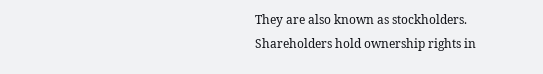They are also known as stockholders. Shareholders hold ownership rights in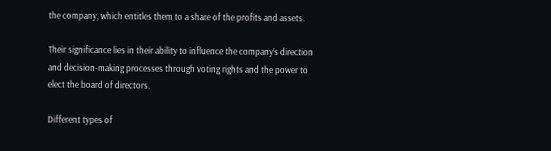the company, which entitles them to a share of the profits and assets.

Their significance lies in their ability to influence the company’s direction and decision-making processes through voting rights and the power to elect the board of directors.

Different types of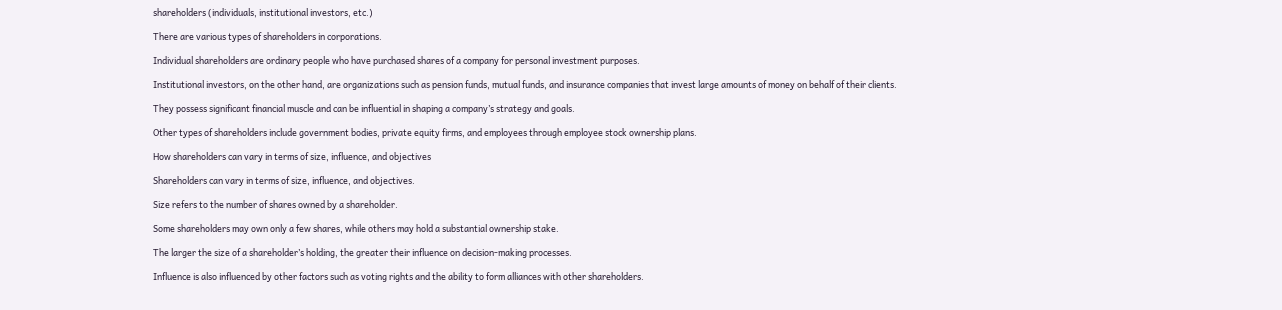shareholders (individuals, institutional investors, etc.)

There are various types of shareholders in corporations.

Individual shareholders are ordinary people who have purchased shares of a company for personal investment purposes.

Institutional investors, on the other hand, are organizations such as pension funds, mutual funds, and insurance companies that invest large amounts of money on behalf of their clients.

They possess significant financial muscle and can be influential in shaping a company’s strategy and goals.

Other types of shareholders include government bodies, private equity firms, and employees through employee stock ownership plans.

How shareholders can vary in terms of size, influence, and objectives

Shareholders can vary in terms of size, influence, and objectives.

Size refers to the number of shares owned by a shareholder.

Some shareholders may own only a few shares, while others may hold a substantial ownership stake.

The larger the size of a shareholder’s holding, the greater their influence on decision-making processes.

Influence is also influenced by other factors such as voting rights and the ability to form alliances with other shareholders.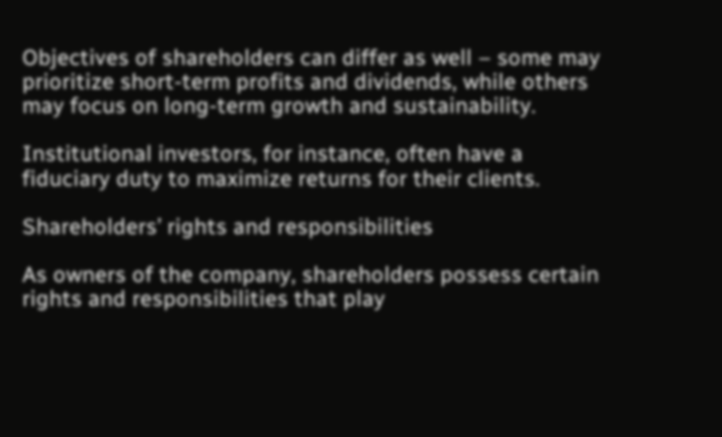Objectives of shareholders can differ as well – some may prioritize short-term profits and dividends, while others may focus on long-term growth and sustainability.

Institutional investors, for instance, often have a fiduciary duty to maximize returns for their clients.

Shareholders’ rights and responsibilities

As owners of the company, shareholders possess certain rights and responsibilities that play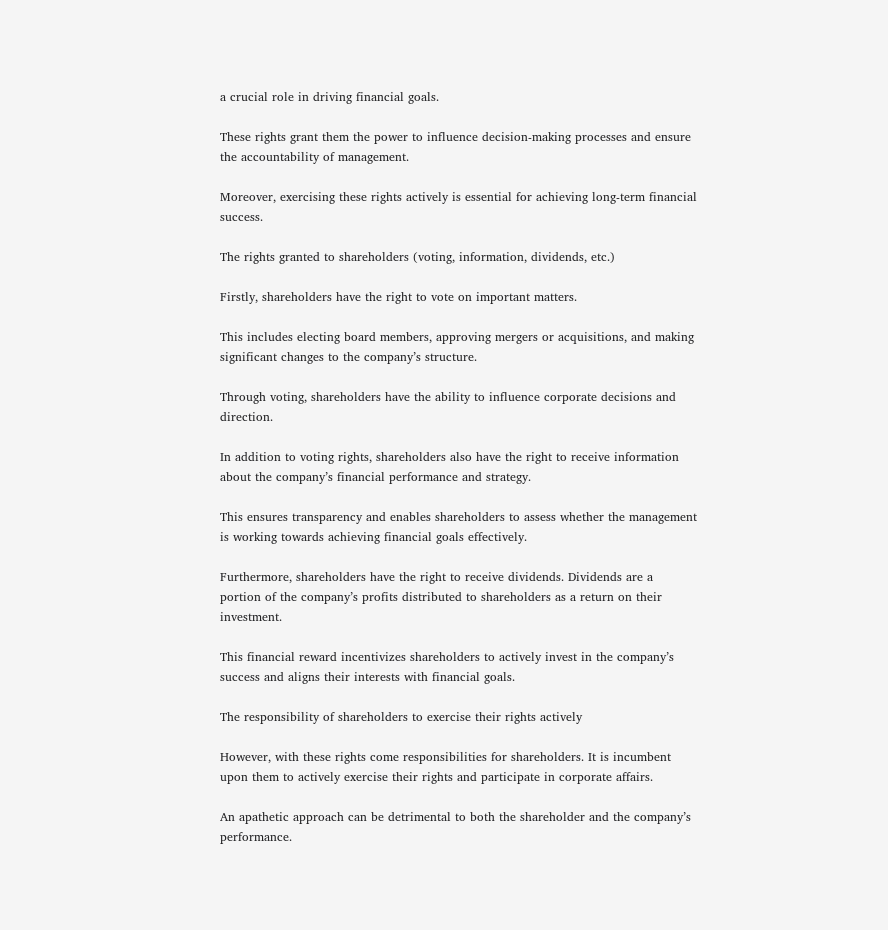a crucial role in driving financial goals.

These rights grant them the power to influence decision-making processes and ensure the accountability of management.

Moreover, exercising these rights actively is essential for achieving long-term financial success.

The rights granted to shareholders (voting, information, dividends, etc.)

Firstly, shareholders have the right to vote on important matters.

This includes electing board members, approving mergers or acquisitions, and making significant changes to the company’s structure.

Through voting, shareholders have the ability to influence corporate decisions and direction.

In addition to voting rights, shareholders also have the right to receive information about the company’s financial performance and strategy.

This ensures transparency and enables shareholders to assess whether the management is working towards achieving financial goals effectively.

Furthermore, shareholders have the right to receive dividends. Dividends are a portion of the company’s profits distributed to shareholders as a return on their investment.

This financial reward incentivizes shareholders to actively invest in the company’s success and aligns their interests with financial goals.

The responsibility of shareholders to exercise their rights actively

However, with these rights come responsibilities for shareholders. It is incumbent upon them to actively exercise their rights and participate in corporate affairs.

An apathetic approach can be detrimental to both the shareholder and the company’s performance.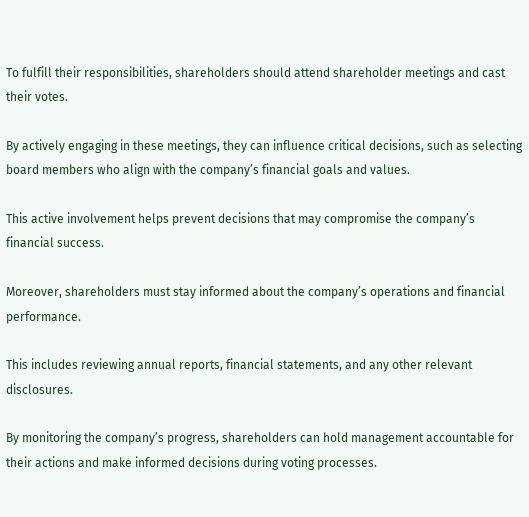To fulfill their responsibilities, shareholders should attend shareholder meetings and cast their votes.

By actively engaging in these meetings, they can influence critical decisions, such as selecting board members who align with the company’s financial goals and values.

This active involvement helps prevent decisions that may compromise the company’s financial success.

Moreover, shareholders must stay informed about the company’s operations and financial performance.

This includes reviewing annual reports, financial statements, and any other relevant disclosures.

By monitoring the company’s progress, shareholders can hold management accountable for their actions and make informed decisions during voting processes.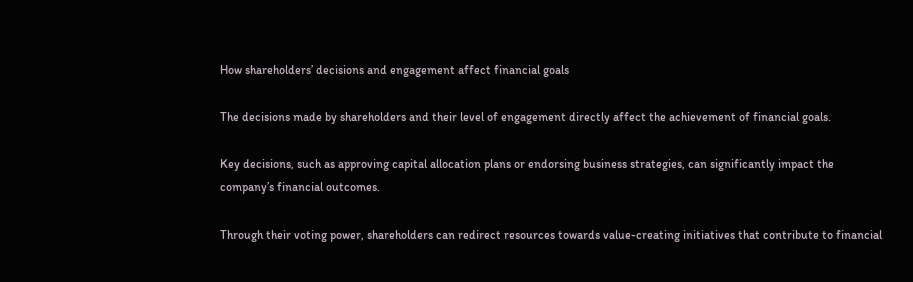How shareholders’ decisions and engagement affect financial goals

The decisions made by shareholders and their level of engagement directly affect the achievement of financial goals.

Key decisions, such as approving capital allocation plans or endorsing business strategies, can significantly impact the company’s financial outcomes.

Through their voting power, shareholders can redirect resources towards value-creating initiatives that contribute to financial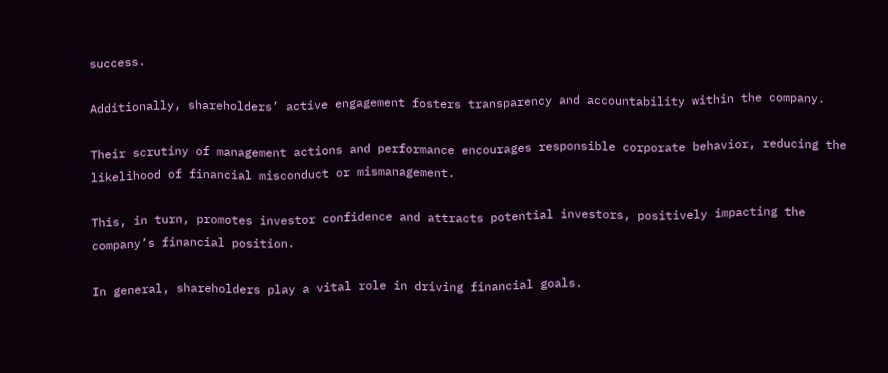success.

Additionally, shareholders’ active engagement fosters transparency and accountability within the company.

Their scrutiny of management actions and performance encourages responsible corporate behavior, reducing the likelihood of financial misconduct or mismanagement.

This, in turn, promotes investor confidence and attracts potential investors, positively impacting the company’s financial position.

In general, shareholders play a vital role in driving financial goals.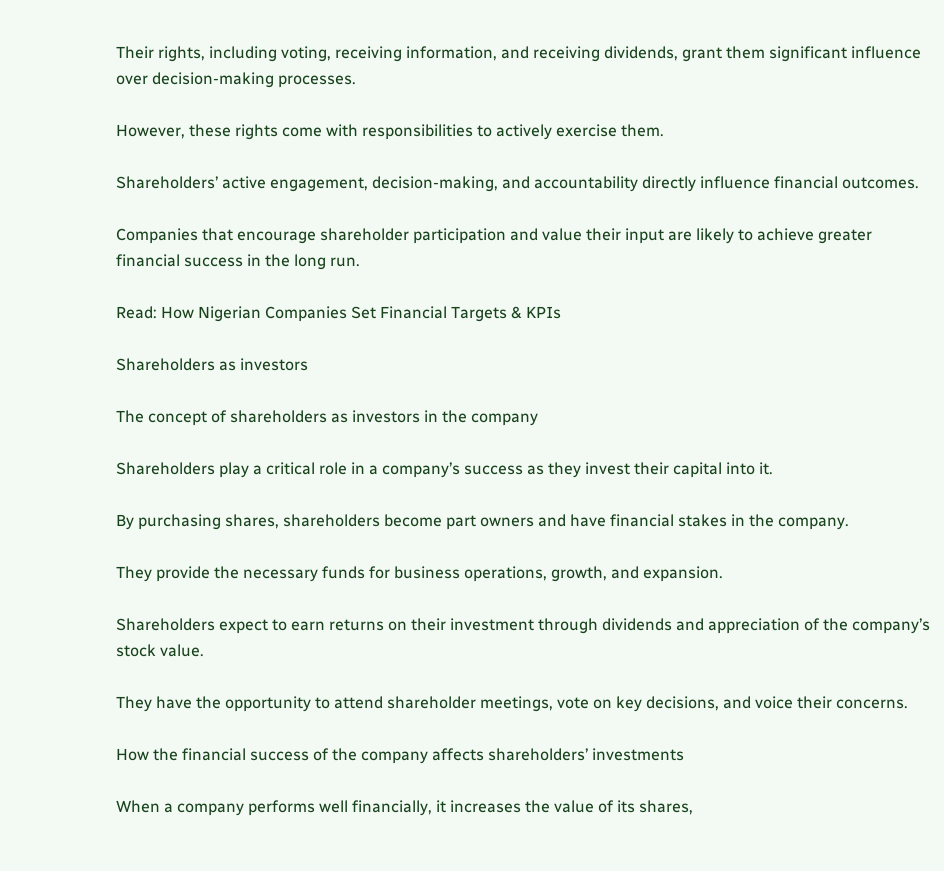Their rights, including voting, receiving information, and receiving dividends, grant them significant influence over decision-making processes.

However, these rights come with responsibilities to actively exercise them.

Shareholders’ active engagement, decision-making, and accountability directly influence financial outcomes.

Companies that encourage shareholder participation and value their input are likely to achieve greater financial success in the long run.

Read: How Nigerian Companies Set Financial Targets & KPIs

Shareholders as investors

The concept of shareholders as investors in the company

Shareholders play a critical role in a company’s success as they invest their capital into it.

By purchasing shares, shareholders become part owners and have financial stakes in the company.

They provide the necessary funds for business operations, growth, and expansion.

Shareholders expect to earn returns on their investment through dividends and appreciation of the company’s stock value.

They have the opportunity to attend shareholder meetings, vote on key decisions, and voice their concerns.

How the financial success of the company affects shareholders’ investments

When a company performs well financially, it increases the value of its shares,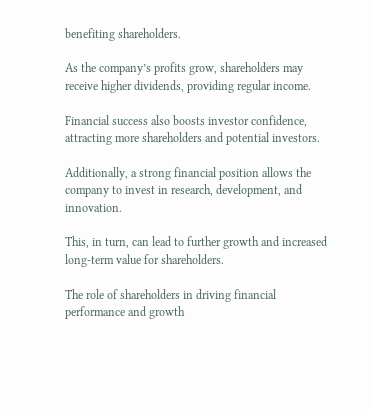benefiting shareholders.

As the company’s profits grow, shareholders may receive higher dividends, providing regular income.

Financial success also boosts investor confidence, attracting more shareholders and potential investors.

Additionally, a strong financial position allows the company to invest in research, development, and innovation.

This, in turn, can lead to further growth and increased long-term value for shareholders.

The role of shareholders in driving financial performance and growth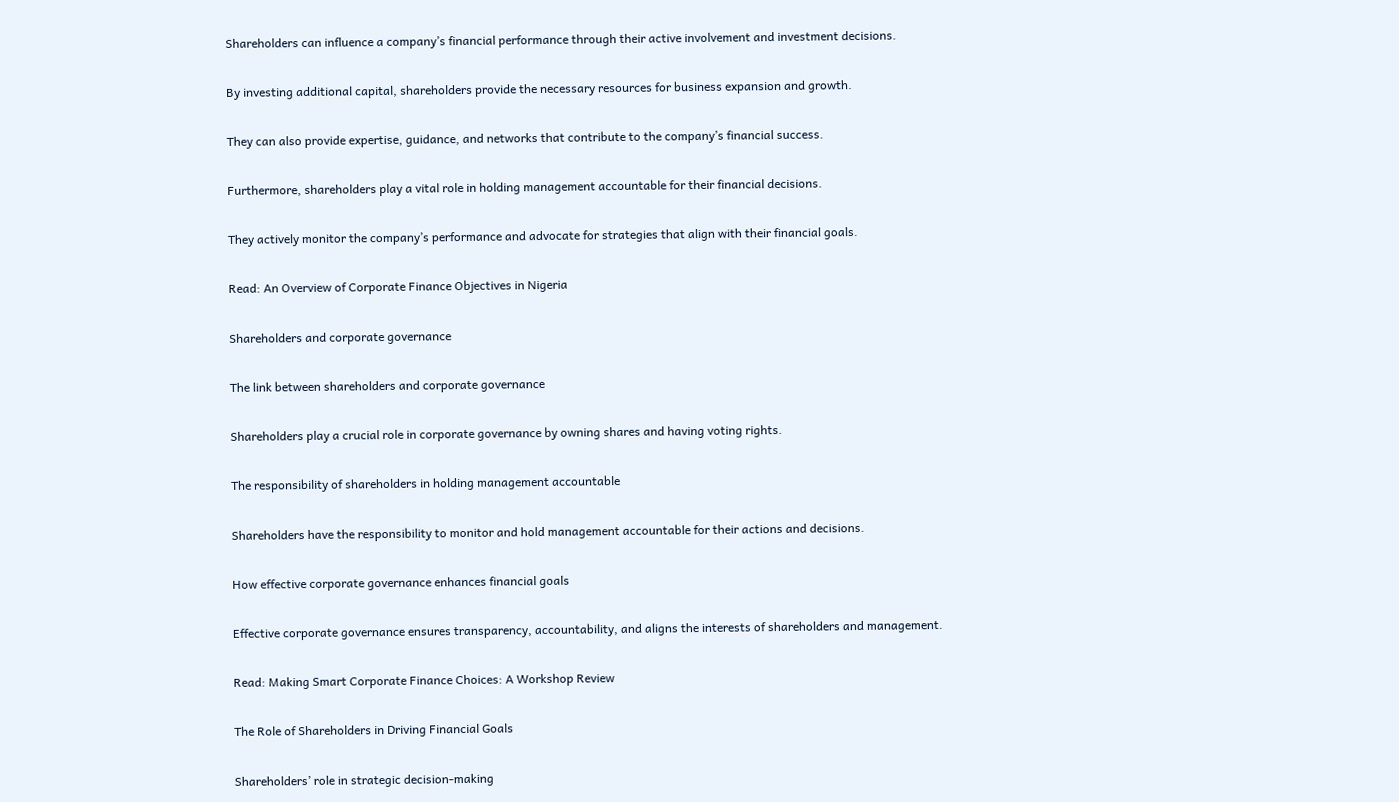Shareholders can influence a company’s financial performance through their active involvement and investment decisions.

By investing additional capital, shareholders provide the necessary resources for business expansion and growth.

They can also provide expertise, guidance, and networks that contribute to the company’s financial success.

Furthermore, shareholders play a vital role in holding management accountable for their financial decisions.

They actively monitor the company’s performance and advocate for strategies that align with their financial goals.

Read: An Overview of Corporate Finance Objectives in Nigeria

Shareholders and corporate governance

The link between shareholders and corporate governance

Shareholders play a crucial role in corporate governance by owning shares and having voting rights.

The responsibility of shareholders in holding management accountable

Shareholders have the responsibility to monitor and hold management accountable for their actions and decisions.

How effective corporate governance enhances financial goals

Effective corporate governance ensures transparency, accountability, and aligns the interests of shareholders and management.

Read: Making Smart Corporate Finance Choices: A Workshop Review

The Role of Shareholders in Driving Financial Goals

Shareholders’ role in strategic decision-making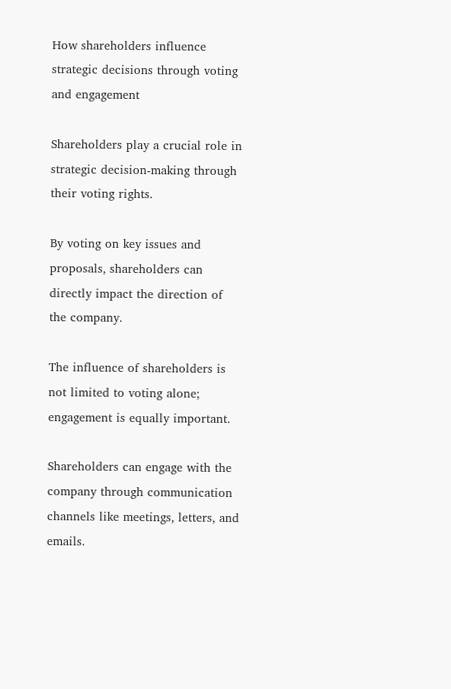How shareholders influence strategic decisions through voting and engagement

Shareholders play a crucial role in strategic decision-making through their voting rights.

By voting on key issues and proposals, shareholders can directly impact the direction of the company.

The influence of shareholders is not limited to voting alone; engagement is equally important.

Shareholders can engage with the company through communication channels like meetings, letters, and emails.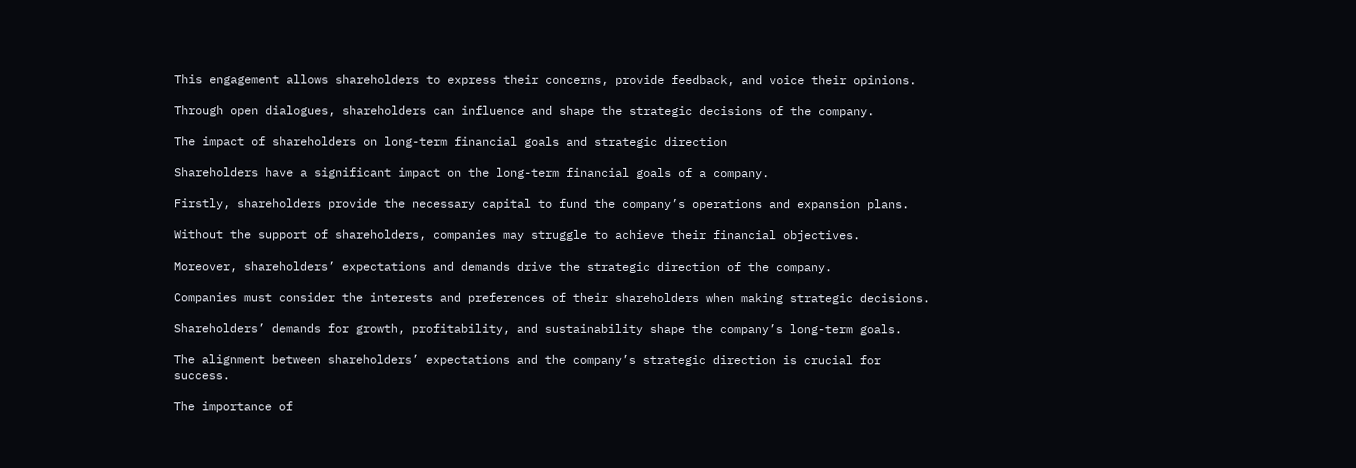This engagement allows shareholders to express their concerns, provide feedback, and voice their opinions.

Through open dialogues, shareholders can influence and shape the strategic decisions of the company.

The impact of shareholders on long-term financial goals and strategic direction

Shareholders have a significant impact on the long-term financial goals of a company.

Firstly, shareholders provide the necessary capital to fund the company’s operations and expansion plans.

Without the support of shareholders, companies may struggle to achieve their financial objectives.

Moreover, shareholders’ expectations and demands drive the strategic direction of the company.

Companies must consider the interests and preferences of their shareholders when making strategic decisions.

Shareholders’ demands for growth, profitability, and sustainability shape the company’s long-term goals.

The alignment between shareholders’ expectations and the company’s strategic direction is crucial for success.

The importance of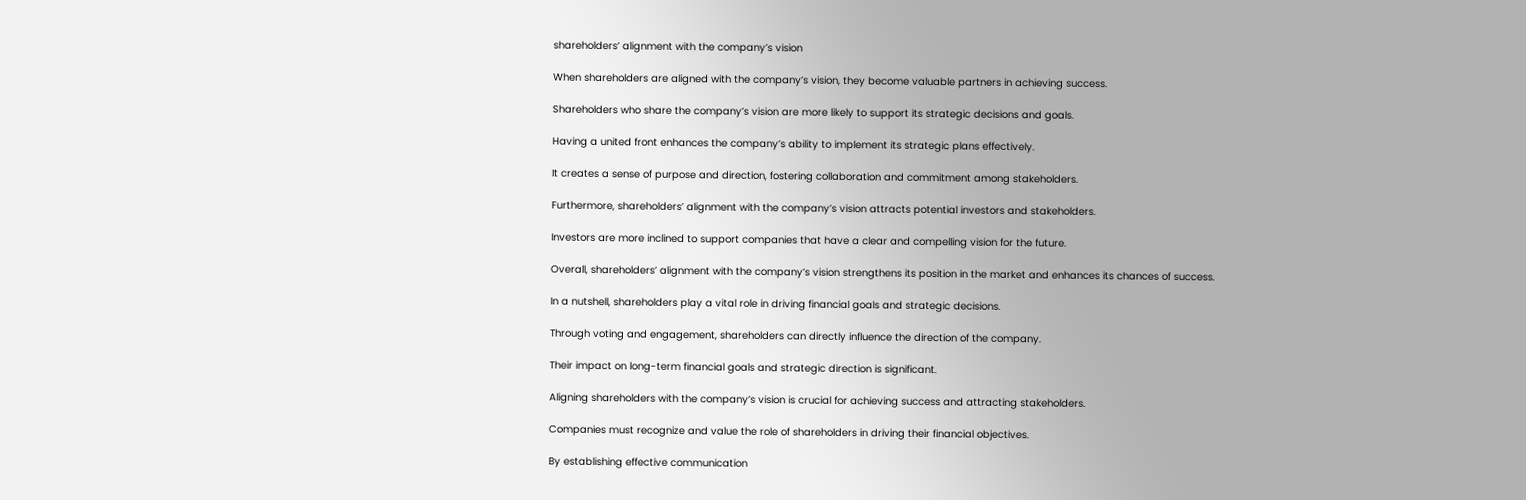shareholders’ alignment with the company’s vision

When shareholders are aligned with the company’s vision, they become valuable partners in achieving success.

Shareholders who share the company’s vision are more likely to support its strategic decisions and goals.

Having a united front enhances the company’s ability to implement its strategic plans effectively.

It creates a sense of purpose and direction, fostering collaboration and commitment among stakeholders.

Furthermore, shareholders’ alignment with the company’s vision attracts potential investors and stakeholders.

Investors are more inclined to support companies that have a clear and compelling vision for the future.

Overall, shareholders’ alignment with the company’s vision strengthens its position in the market and enhances its chances of success.

In a nutshell, shareholders play a vital role in driving financial goals and strategic decisions.

Through voting and engagement, shareholders can directly influence the direction of the company.

Their impact on long-term financial goals and strategic direction is significant.

Aligning shareholders with the company’s vision is crucial for achieving success and attracting stakeholders.

Companies must recognize and value the role of shareholders in driving their financial objectives.

By establishing effective communication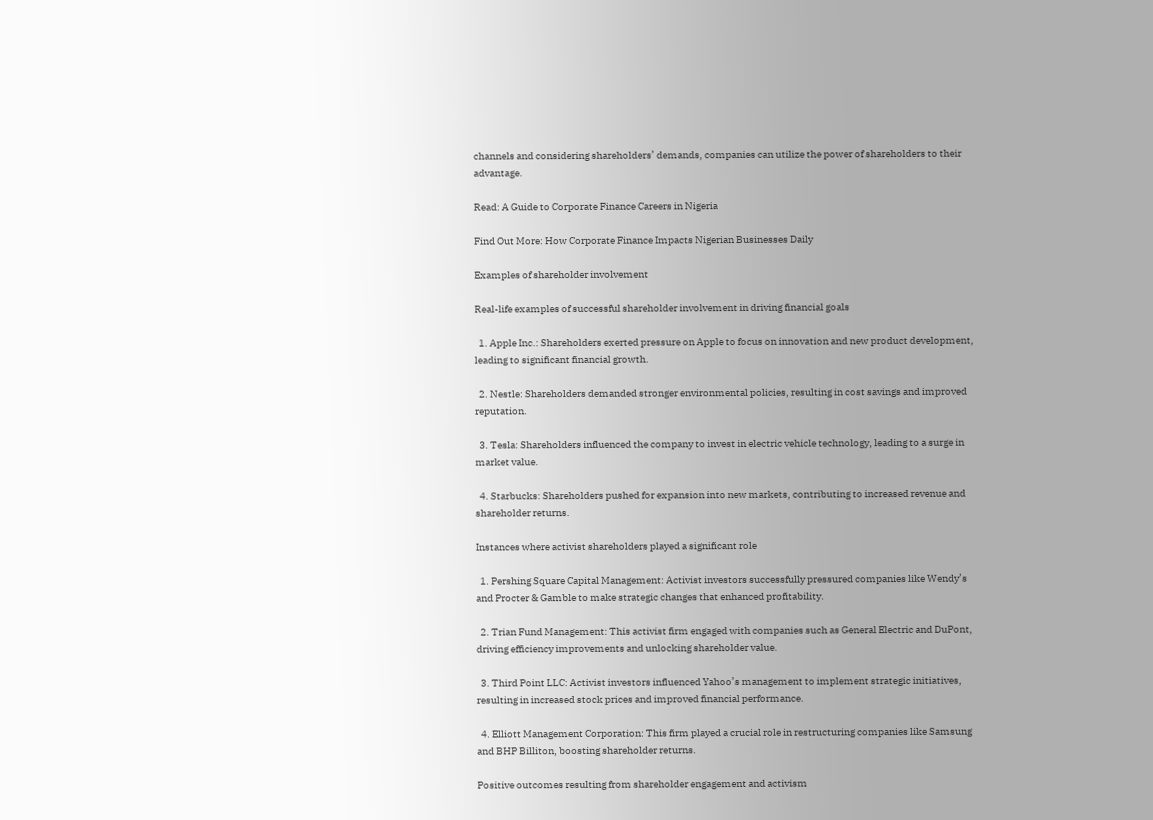channels and considering shareholders’ demands, companies can utilize the power of shareholders to their advantage.

Read: A Guide to Corporate Finance Careers in Nigeria

Find Out More: How Corporate Finance Impacts Nigerian Businesses Daily

Examples of shareholder involvement

Real-life examples of successful shareholder involvement in driving financial goals

  1. Apple Inc.: Shareholders exerted pressure on Apple to focus on innovation and new product development, leading to significant financial growth.

  2. Nestle: Shareholders demanded stronger environmental policies, resulting in cost savings and improved reputation.

  3. Tesla: Shareholders influenced the company to invest in electric vehicle technology, leading to a surge in market value.

  4. Starbucks: Shareholders pushed for expansion into new markets, contributing to increased revenue and shareholder returns.

Instances where activist shareholders played a significant role

  1. Pershing Square Capital Management: Activist investors successfully pressured companies like Wendy’s and Procter & Gamble to make strategic changes that enhanced profitability.

  2. Trian Fund Management: This activist firm engaged with companies such as General Electric and DuPont, driving efficiency improvements and unlocking shareholder value.

  3. Third Point LLC: Activist investors influenced Yahoo’s management to implement strategic initiatives, resulting in increased stock prices and improved financial performance.

  4. Elliott Management Corporation: This firm played a crucial role in restructuring companies like Samsung and BHP Billiton, boosting shareholder returns.

Positive outcomes resulting from shareholder engagement and activism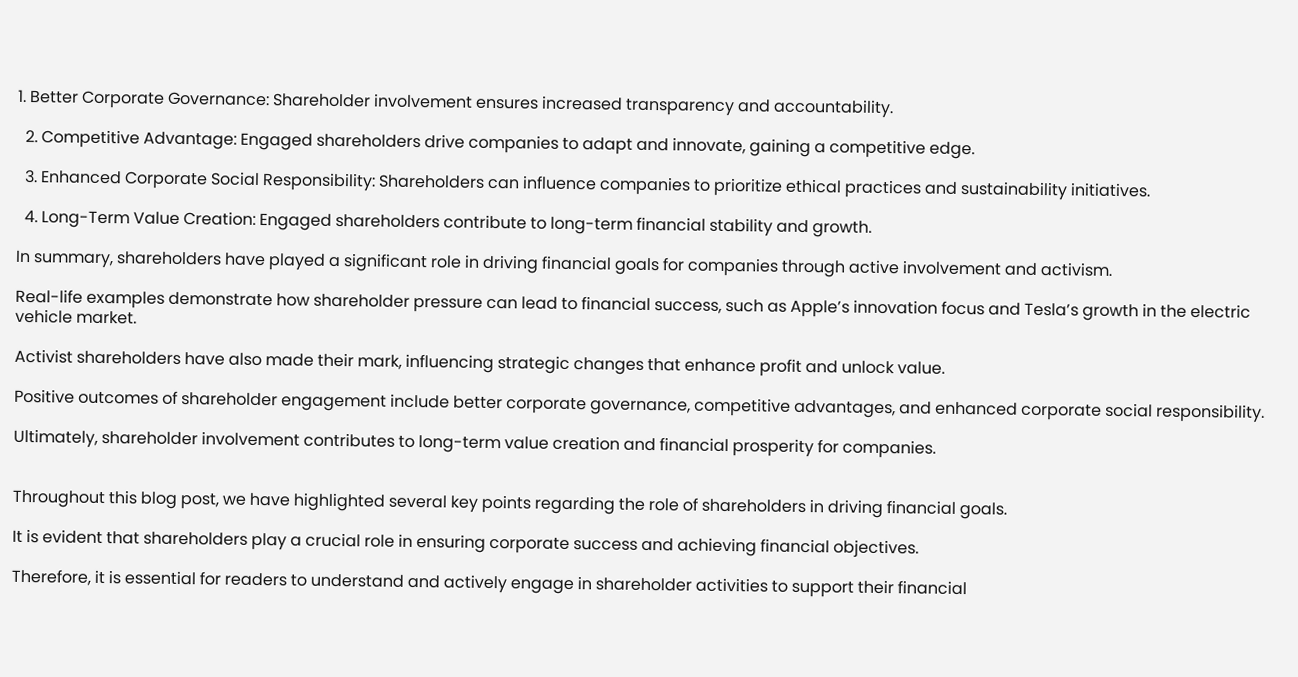1. Better Corporate Governance: Shareholder involvement ensures increased transparency and accountability.

  2. Competitive Advantage: Engaged shareholders drive companies to adapt and innovate, gaining a competitive edge.

  3. Enhanced Corporate Social Responsibility: Shareholders can influence companies to prioritize ethical practices and sustainability initiatives.

  4. Long-Term Value Creation: Engaged shareholders contribute to long-term financial stability and growth.

In summary, shareholders have played a significant role in driving financial goals for companies through active involvement and activism.

Real-life examples demonstrate how shareholder pressure can lead to financial success, such as Apple’s innovation focus and Tesla’s growth in the electric vehicle market.

Activist shareholders have also made their mark, influencing strategic changes that enhance profit and unlock value.

Positive outcomes of shareholder engagement include better corporate governance, competitive advantages, and enhanced corporate social responsibility.

Ultimately, shareholder involvement contributes to long-term value creation and financial prosperity for companies.


Throughout this blog post, we have highlighted several key points regarding the role of shareholders in driving financial goals.

It is evident that shareholders play a crucial role in ensuring corporate success and achieving financial objectives.

Therefore, it is essential for readers to understand and actively engage in shareholder activities to support their financial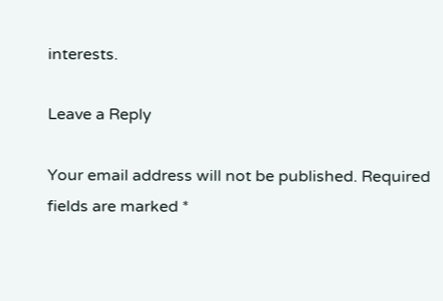interests.

Leave a Reply

Your email address will not be published. Required fields are marked *